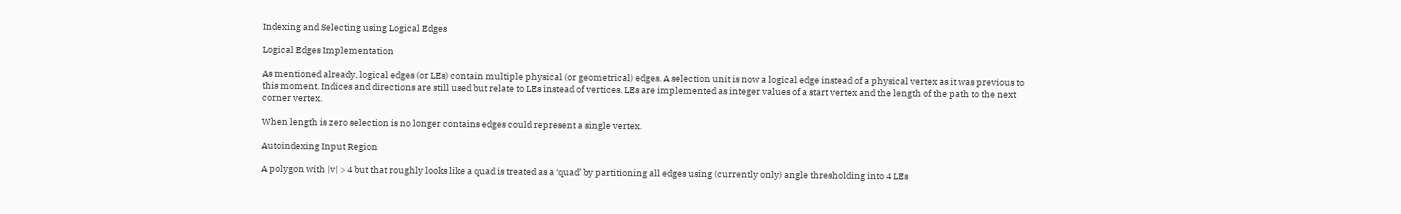Indexing and Selecting using Logical Edges

Logical Edges Implementation

As mentioned already, logical edges (or LEs) contain multiple physical (or geometrical) edges. A selection unit is now a logical edge instead of a physical vertex as it was previous to this moment. Indices and directions are still used but relate to LEs instead of vertices. LEs are implemented as integer values of a start vertex and the length of the path to the next corner vertex.

When length is zero selection is no longer contains edges could represent a single vertex.

Autoindexing Input Region

A polygon with |v| > 4 but that roughly looks like a quad is treated as a ‘quad’ by partitioning all edges using (currently only) angle thresholding into 4 LEs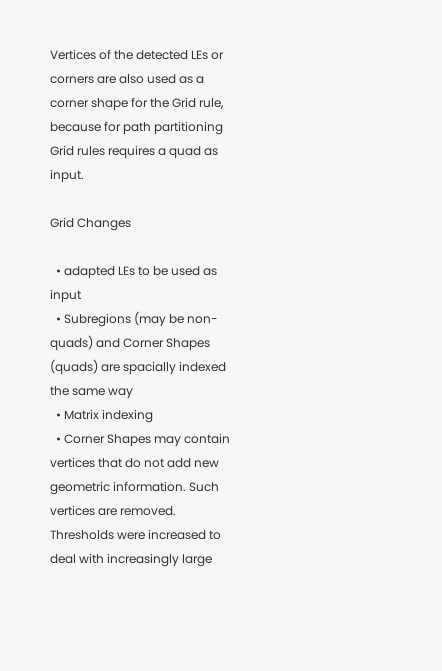Vertices of the detected LEs or corners are also used as a corner shape for the Grid rule, because for path partitioning Grid rules requires a quad as input.

Grid Changes

  • adapted LEs to be used as input
  • Subregions (may be non-quads) and Corner Shapes (quads) are spacially indexed the same way
  • Matrix indexing
  • Corner Shapes may contain vertices that do not add new geometric information. Such vertices are removed. Thresholds were increased to deal with increasingly large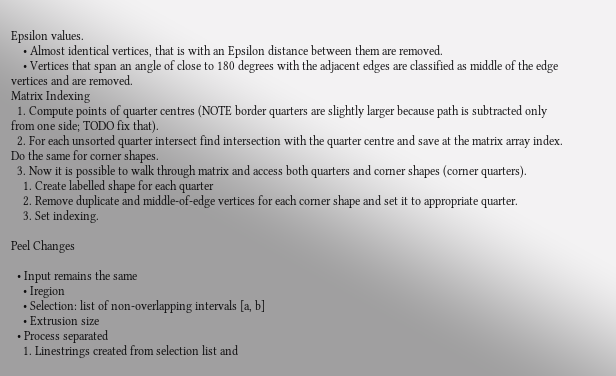Epsilon values.
    • Almost identical vertices, that is with an Epsilon distance between them are removed.
    • Vertices that span an angle of close to 180 degrees with the adjacent edges are classified as middle of the edge vertices and are removed.
Matrix Indexing
  1. Compute points of quarter centres (NOTE border quarters are slightly larger because path is subtracted only from one side; TODO fix that).
  2. For each unsorted quarter intersect find intersection with the quarter centre and save at the matrix array index. Do the same for corner shapes.
  3. Now it is possible to walk through matrix and access both quarters and corner shapes (corner quarters).
    1. Create labelled shape for each quarter
    2. Remove duplicate and middle-of-edge vertices for each corner shape and set it to appropriate quarter.
    3. Set indexing.

Peel Changes

  • Input remains the same
    • Iregion
    • Selection: list of non-overlapping intervals [a, b]
    • Extrusion size
  • Process separated
    1. Linestrings created from selection list and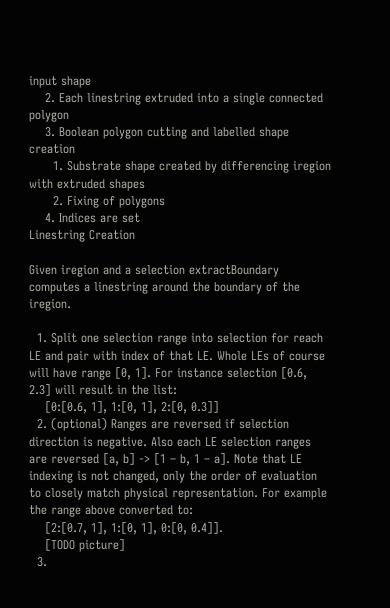input shape
    2. Each linestring extruded into a single connected polygon
    3. Boolean polygon cutting and labelled shape creation
      1. Substrate shape created by differencing iregion with extruded shapes
      2. Fixing of polygons
    4. Indices are set
Linestring Creation

Given iregion and a selection extractBoundary computes a linestring around the boundary of the iregion.

  1. Split one selection range into selection for reach LE and pair with index of that LE. Whole LEs of course will have range [0, 1]. For instance selection [0.6, 2.3] will result in the list:
    [0:[0.6, 1], 1:[0, 1], 2:[0, 0.3]]
  2. (optional) Ranges are reversed if selection direction is negative. Also each LE selection ranges are reversed [a, b] -> [1 – b, 1 – a]. Note that LE indexing is not changed, only the order of evaluation to closely match physical representation. For example the range above converted to:
    [2:[0.7, 1], 1:[0, 1], 0:[0, 0.4]].
    [TODO picture]
  3.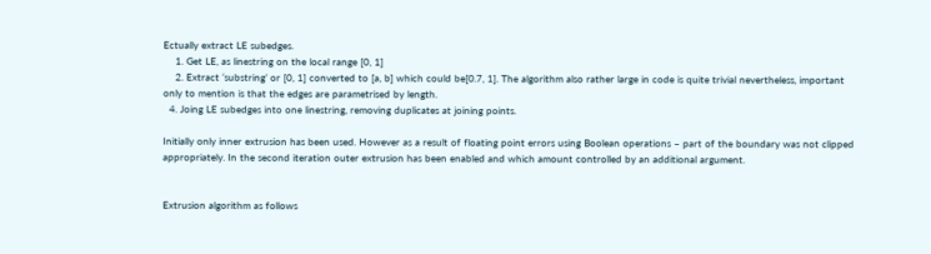Ectually extract LE subedges.
    1. Get LE, as linestring on the local range [0, 1]
    2. Extract ‘substring’ or [0, 1] converted to [a, b] which could be[0.7, 1]. The algorithm also rather large in code is quite trivial nevertheless, important only to mention is that the edges are parametrised by length.
  4. Joing LE subedges into one linestring, removing duplicates at joining points.

Initially only inner extrusion has been used. However as a result of floating point errors using Boolean operations – part of the boundary was not clipped appropriately. In the second iteration outer extrusion has been enabled and which amount controlled by an additional argument.


Extrusion algorithm as follows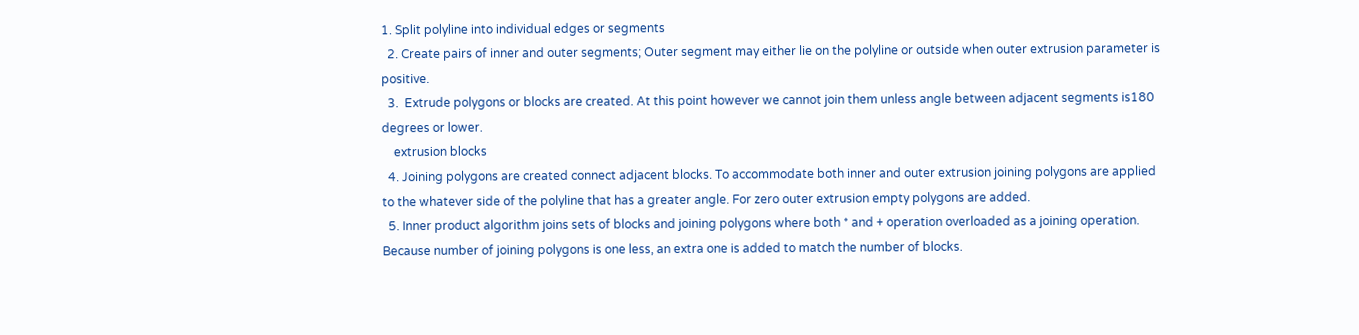1. Split polyline into individual edges or segments
  2. Create pairs of inner and outer segments; Outer segment may either lie on the polyline or outside when outer extrusion parameter is positive.
  3.  Extrude polygons or blocks are created. At this point however we cannot join them unless angle between adjacent segments is180 degrees or lower.
    extrusion blocks
  4. Joining polygons are created connect adjacent blocks. To accommodate both inner and outer extrusion joining polygons are applied to the whatever side of the polyline that has a greater angle. For zero outer extrusion empty polygons are added.
  5. Inner product algorithm joins sets of blocks and joining polygons where both * and + operation overloaded as a joining operation. Because number of joining polygons is one less, an extra one is added to match the number of blocks.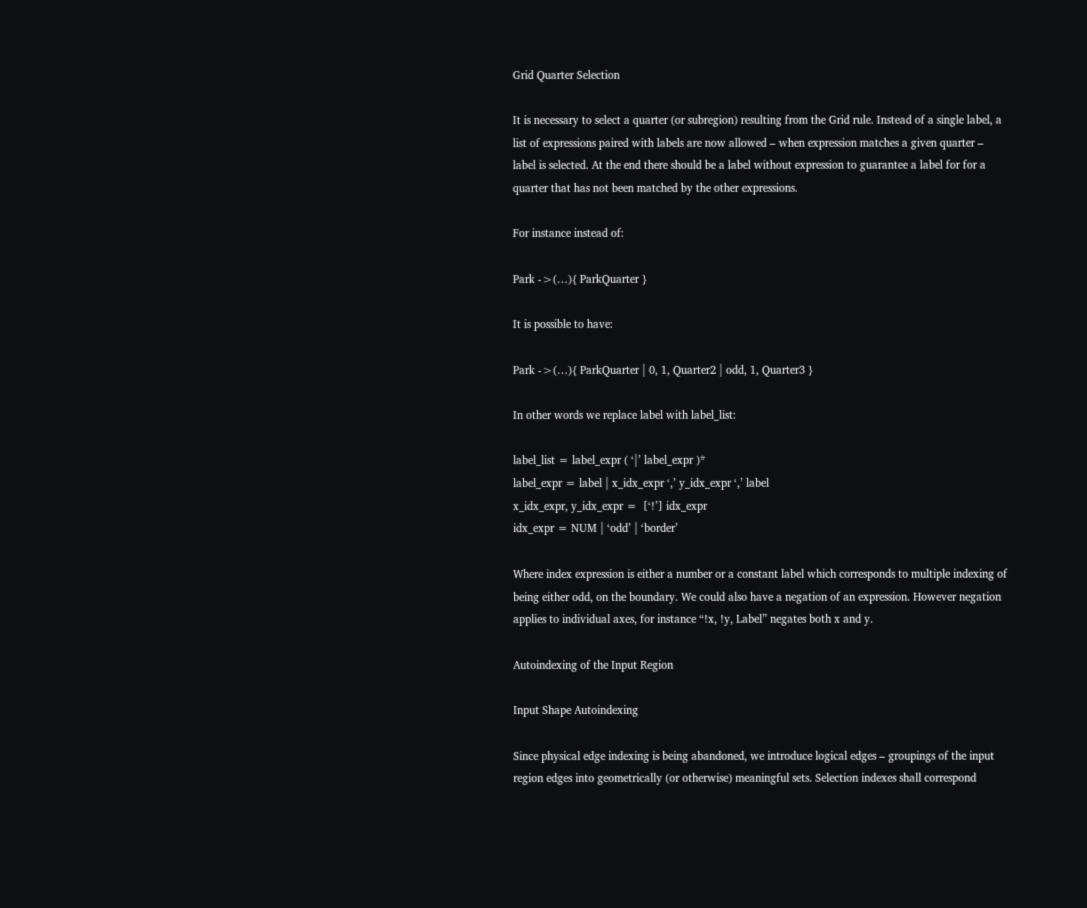Grid Quarter Selection

It is necessary to select a quarter (or subregion) resulting from the Grid rule. Instead of a single label, a list of expressions paired with labels are now allowed – when expression matches a given quarter – label is selected. At the end there should be a label without expression to guarantee a label for for a quarter that has not been matched by the other expressions.

For instance instead of:

Park ->(…){ ParkQuarter }

It is possible to have:

Park ->(…){ ParkQuarter | 0, 1, Quarter2 | odd, 1, Quarter3 }

In other words we replace label with label_list:

label_list = label_expr ( ‘|’ label_expr )*
label_expr = label | x_idx_expr ‘,’ y_idx_expr ‘,’ label
x_idx_expr, y_idx_expr =  [‘!’] idx_expr
idx_expr = NUM | ‘odd’ | ‘border’

Where index expression is either a number or a constant label which corresponds to multiple indexing of being either odd, on the boundary. We could also have a negation of an expression. However negation applies to individual axes, for instance “!x, !y, Label” negates both x and y.

Autoindexing of the Input Region

Input Shape Autoindexing

Since physical edge indexing is being abandoned, we introduce logical edges – groupings of the input region edges into geometrically (or otherwise) meaningful sets. Selection indexes shall correspond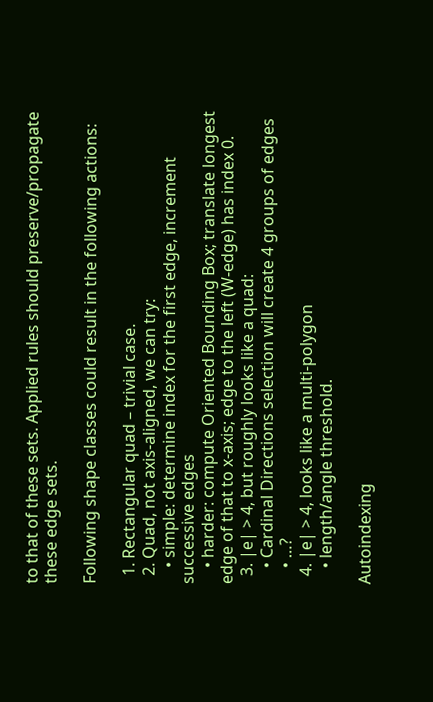to that of these sets. Applied rules should preserve/propagate these edge sets.

Following shape classes could result in the following actions:

  1. Rectangular quad – trivial case.
  2. Quad, not axis-aligned, we can try:
    • simple: determine index for the first edge, increment successive edges
    • harder: compute Oriented Bounding Box; translate longest edge of that to x-axis; edge to the left (W-edge) has index 0.
  3. |e| > 4, but roughly looks like a quad:
    • Cardinal Directions selection will create 4 groups of edges
    • …?
  4. |e| > 4, looks like a multi-polygon
    • length/angle threshold.

Autoindexing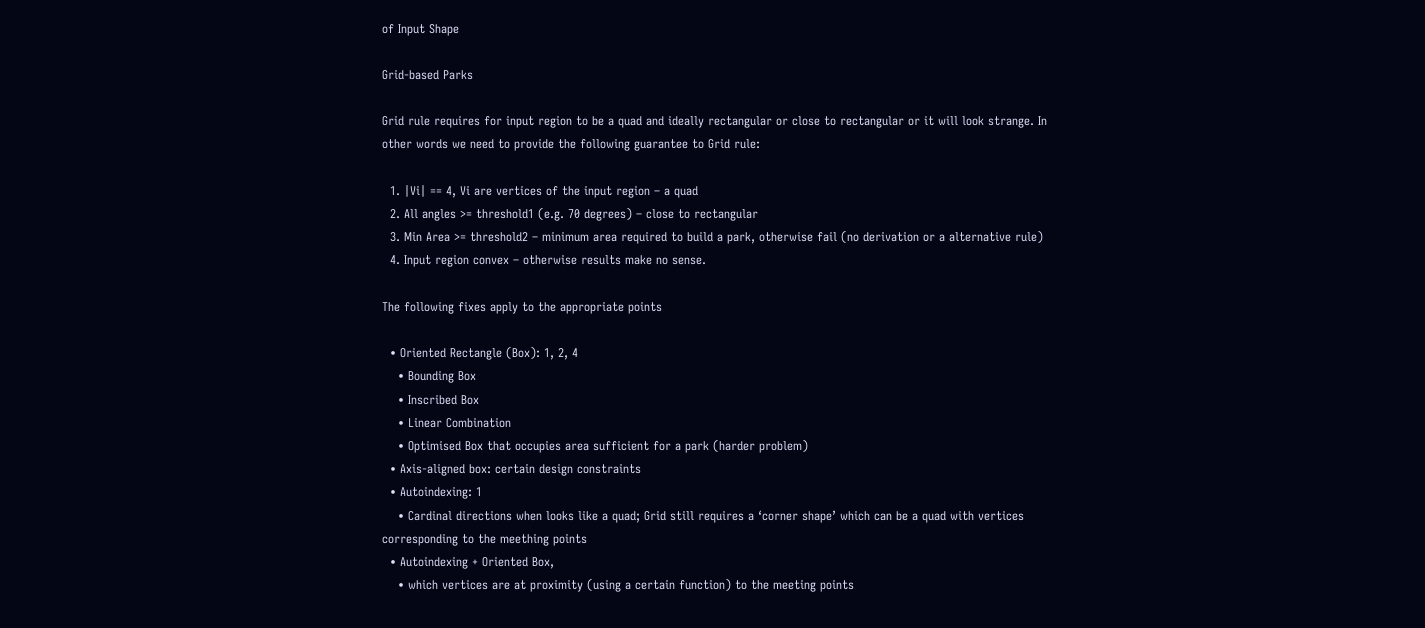of Input Shape

Grid-based Parks

Grid rule requires for input region to be a quad and ideally rectangular or close to rectangular or it will look strange. In other words we need to provide the following guarantee to Grid rule:

  1. |Vi| == 4, Vi are vertices of the input region – a quad
  2. All angles >= threshold1 (e.g. 70 degrees) – close to rectangular
  3. Min Area >= threshold2 – minimum area required to build a park, otherwise fail (no derivation or a alternative rule)
  4. Input region convex – otherwise results make no sense.

The following fixes apply to the appropriate points

  • Oriented Rectangle (Box): 1, 2, 4
    • Bounding Box
    • Inscribed Box
    • Linear Combination
    • Optimised Box that occupies area sufficient for a park (harder problem)
  • Axis-aligned box: certain design constraints
  • Autoindexing: 1
    • Cardinal directions when looks like a quad; Grid still requires a ‘corner shape’ which can be a quad with vertices corresponding to the meething points
  • Autoindexing + Oriented Box,
    • which vertices are at proximity (using a certain function) to the meeting points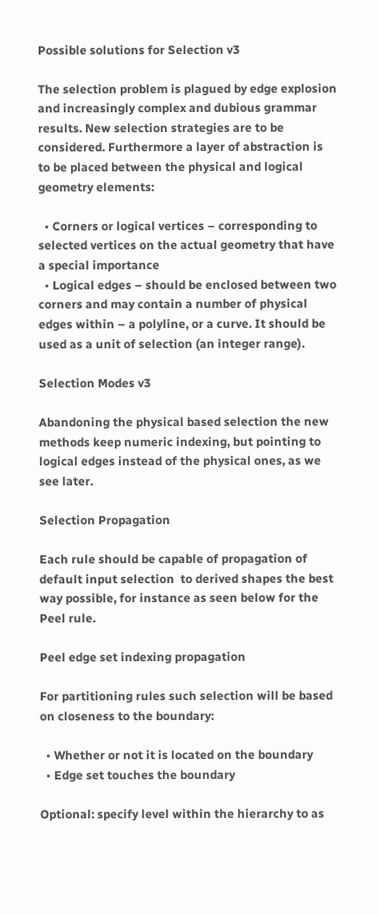Possible solutions for Selection v3

The selection problem is plagued by edge explosion and increasingly complex and dubious grammar results. New selection strategies are to be considered. Furthermore a layer of abstraction is to be placed between the physical and logical geometry elements:

  • Corners or logical vertices – corresponding to selected vertices on the actual geometry that have a special importance
  • Logical edges – should be enclosed between two corners and may contain a number of physical edges within – a polyline, or a curve. It should be used as a unit of selection (an integer range).

Selection Modes v3

Abandoning the physical based selection the new methods keep numeric indexing, but pointing to logical edges instead of the physical ones, as we see later.

Selection Propagation

Each rule should be capable of propagation of default input selection  to derived shapes the best way possible, for instance as seen below for the Peel rule.

Peel edge set indexing propagation

For partitioning rules such selection will be based on closeness to the boundary:

  • Whether or not it is located on the boundary
  • Edge set touches the boundary

Optional: specify level within the hierarchy to as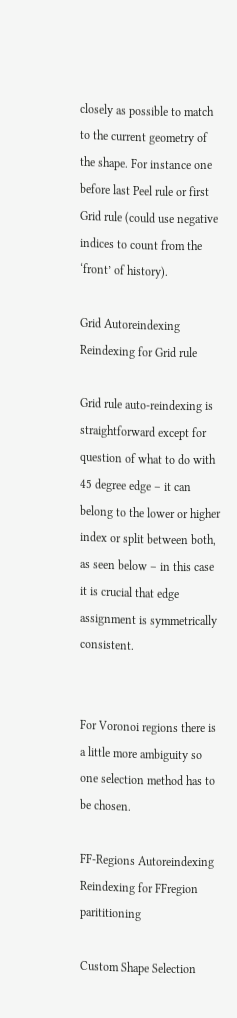closely as possible to match to the current geometry of the shape. For instance one before last Peel rule or first Grid rule (could use negative indices to count from the ‘front’ of history).

Grid Autoreindexing
Reindexing for Grid rule

Grid rule auto-reindexing is straightforward except for question of what to do with 45 degree edge – it can belong to the lower or higher index or split between both, as seen below – in this case it is crucial that edge assignment is symmetrically consistent.


For Voronoi regions there is a little more ambiguity so one selection method has to be chosen.

FF-Regions Autoreindexing
Reindexing for FFregion parititioning

Custom Shape Selection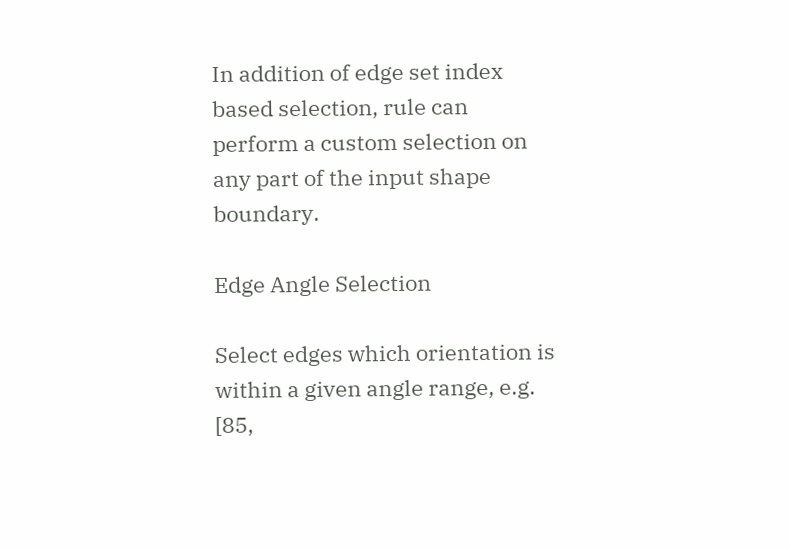In addition of edge set index based selection, rule can perform a custom selection on any part of the input shape boundary.

Edge Angle Selection

Select edges which orientation is within a given angle range, e.g. [85,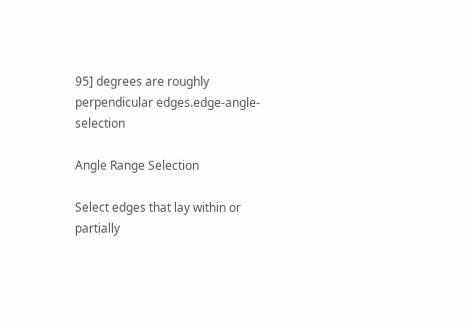95] degrees are roughly perpendicular edges.edge-angle-selection

Angle Range Selection

Select edges that lay within or partially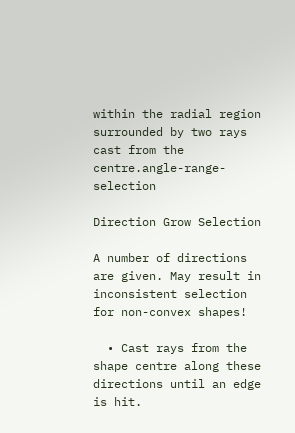within the radial region surrounded by two rays cast from the centre.angle-range-selection

Direction Grow Selection

A number of directions are given. May result in inconsistent selection for non-convex shapes!

  • Cast rays from the shape centre along these directions until an edge is hit.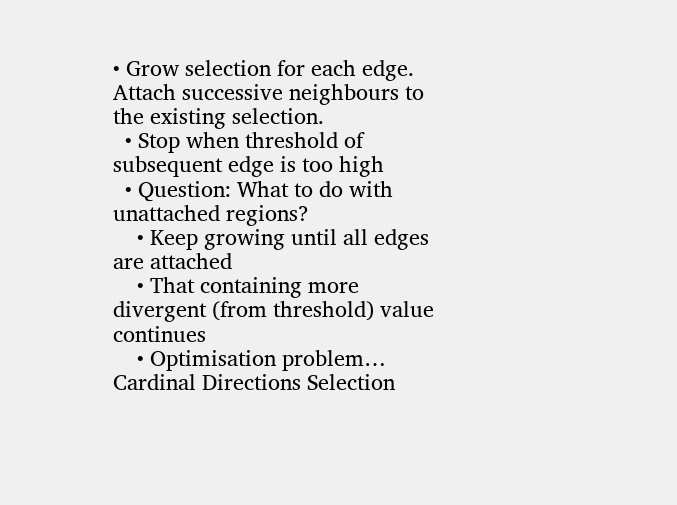• Grow selection for each edge. Attach successive neighbours to the existing selection.
  • Stop when threshold of subsequent edge is too high
  • Question: What to do with unattached regions?
    • Keep growing until all edges are attached
    • That containing more divergent (from threshold) value continues
    • Optimisation problem…
Cardinal Directions Selection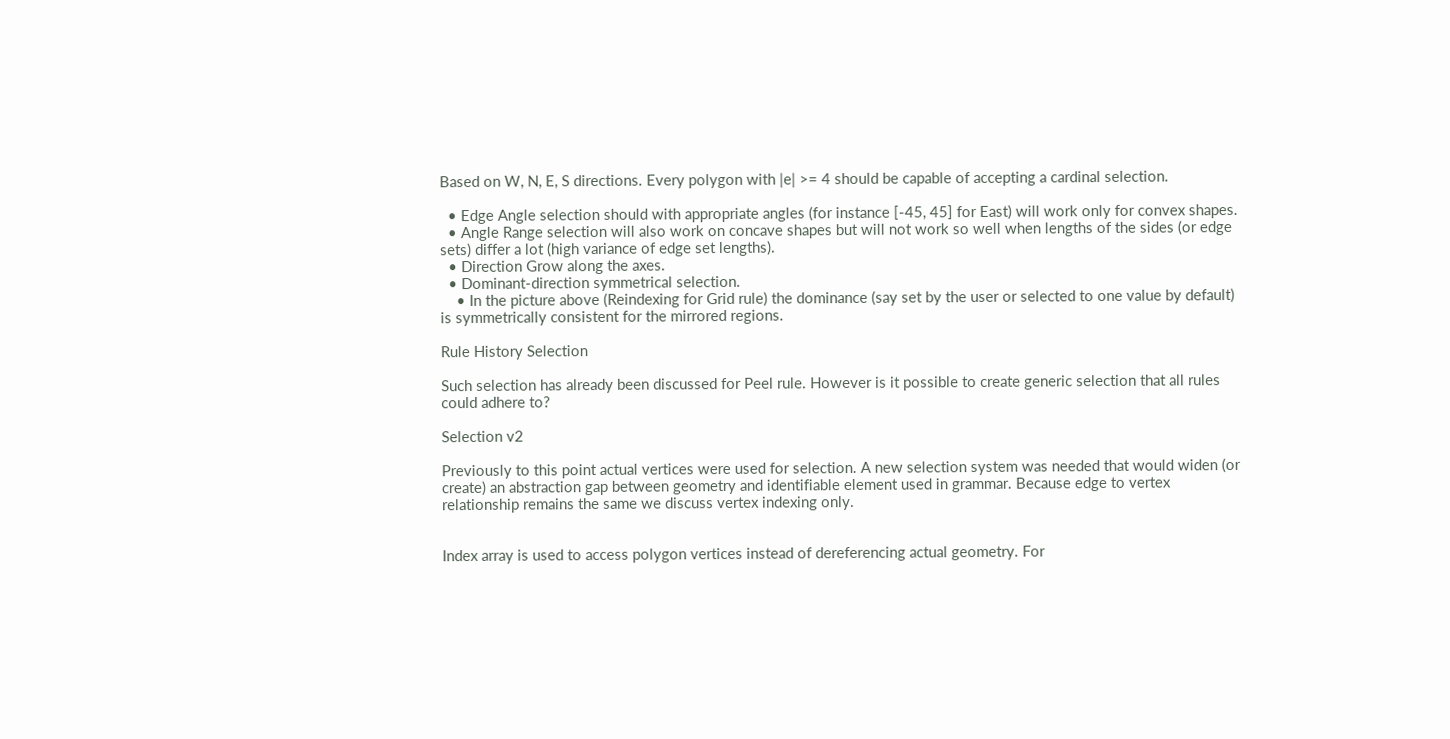Based on W, N, E, S directions. Every polygon with |e| >= 4 should be capable of accepting a cardinal selection.

  • Edge Angle selection should with appropriate angles (for instance [-45, 45] for East) will work only for convex shapes.
  • Angle Range selection will also work on concave shapes but will not work so well when lengths of the sides (or edge sets) differ a lot (high variance of edge set lengths).
  • Direction Grow along the axes.
  • Dominant-direction symmetrical selection.
    • In the picture above (Reindexing for Grid rule) the dominance (say set by the user or selected to one value by default) is symmetrically consistent for the mirrored regions.

Rule History Selection

Such selection has already been discussed for Peel rule. However is it possible to create generic selection that all rules could adhere to?

Selection v2

Previously to this point actual vertices were used for selection. A new selection system was needed that would widen (or create) an abstraction gap between geometry and identifiable element used in grammar. Because edge to vertex relationship remains the same we discuss vertex indexing only.


Index array is used to access polygon vertices instead of dereferencing actual geometry. For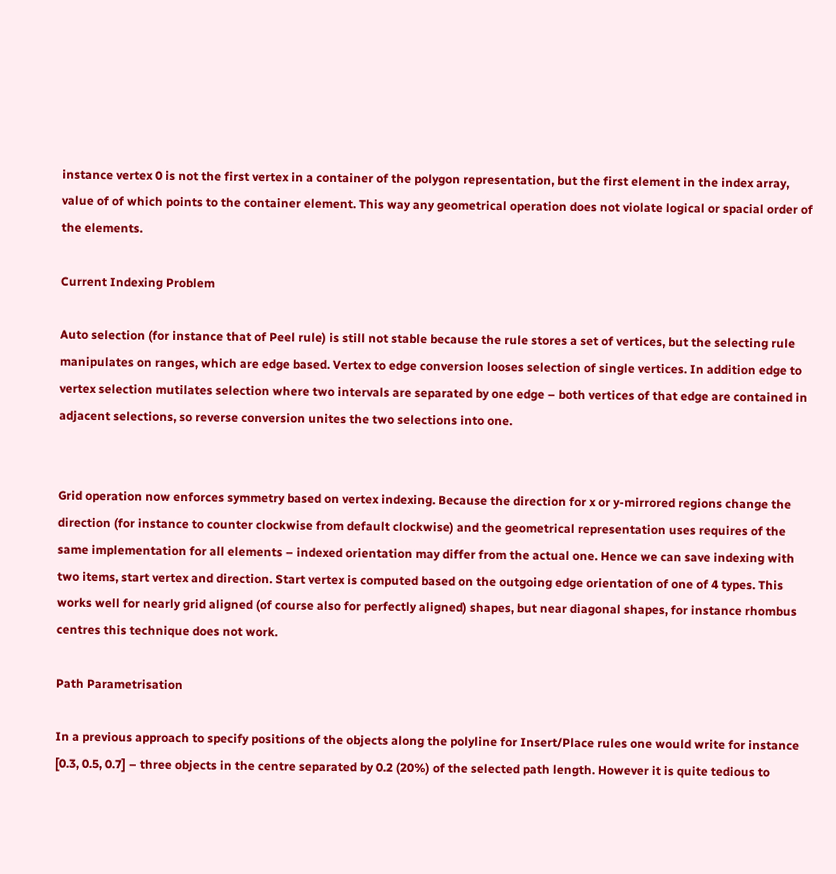instance vertex 0 is not the first vertex in a container of the polygon representation, but the first element in the index array, value of of which points to the container element. This way any geometrical operation does not violate logical or spacial order of the elements.

Current Indexing Problem

Auto selection (for instance that of Peel rule) is still not stable because the rule stores a set of vertices, but the selecting rule manipulates on ranges, which are edge based. Vertex to edge conversion looses selection of single vertices. In addition edge to vertex selection mutilates selection where two intervals are separated by one edge – both vertices of that edge are contained in adjacent selections, so reverse conversion unites the two selections into one.


Grid operation now enforces symmetry based on vertex indexing. Because the direction for x or y-mirrored regions change the direction (for instance to counter clockwise from default clockwise) and the geometrical representation uses requires of the same implementation for all elements – indexed orientation may differ from the actual one. Hence we can save indexing with two items, start vertex and direction. Start vertex is computed based on the outgoing edge orientation of one of 4 types. This works well for nearly grid aligned (of course also for perfectly aligned) shapes, but near diagonal shapes, for instance rhombus centres this technique does not work.

Path Parametrisation

In a previous approach to specify positions of the objects along the polyline for Insert/Place rules one would write for instance [0.3, 0.5, 0.7] – three objects in the centre separated by 0.2 (20%) of the selected path length. However it is quite tedious to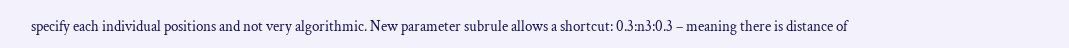specify each individual positions and not very algorithmic. New parameter subrule allows a shortcut: 0.3:n3:0.3 – meaning there is distance of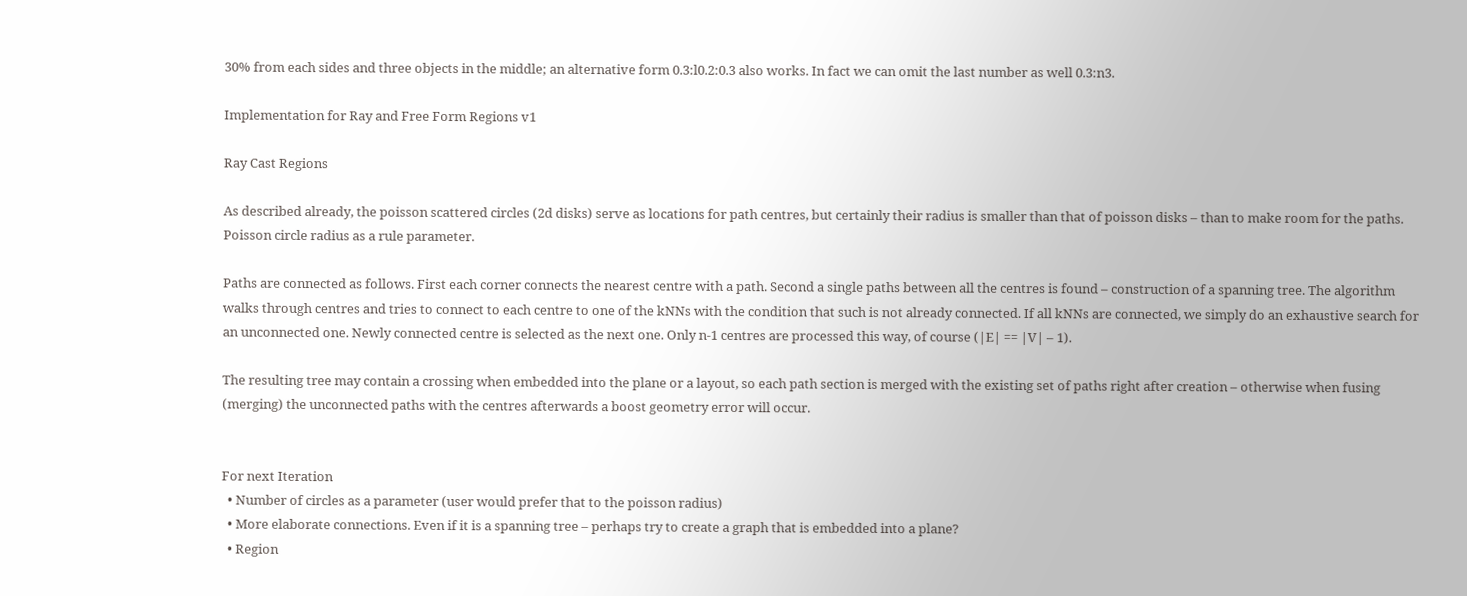30% from each sides and three objects in the middle; an alternative form 0.3:l0.2:0.3 also works. In fact we can omit the last number as well 0.3:n3.

Implementation for Ray and Free Form Regions v1

Ray Cast Regions

As described already, the poisson scattered circles (2d disks) serve as locations for path centres, but certainly their radius is smaller than that of poisson disks – than to make room for the paths. Poisson circle radius as a rule parameter.

Paths are connected as follows. First each corner connects the nearest centre with a path. Second a single paths between all the centres is found – construction of a spanning tree. The algorithm walks through centres and tries to connect to each centre to one of the kNNs with the condition that such is not already connected. If all kNNs are connected, we simply do an exhaustive search for an unconnected one. Newly connected centre is selected as the next one. Only n-1 centres are processed this way, of course (|E| == |V| – 1).

The resulting tree may contain a crossing when embedded into the plane or a layout, so each path section is merged with the existing set of paths right after creation – otherwise when fusing (merging) the unconnected paths with the centres afterwards a boost geometry error will occur.


For next Iteration
  • Number of circles as a parameter (user would prefer that to the poisson radius)
  • More elaborate connections. Even if it is a spanning tree – perhaps try to create a graph that is embedded into a plane?
  • Region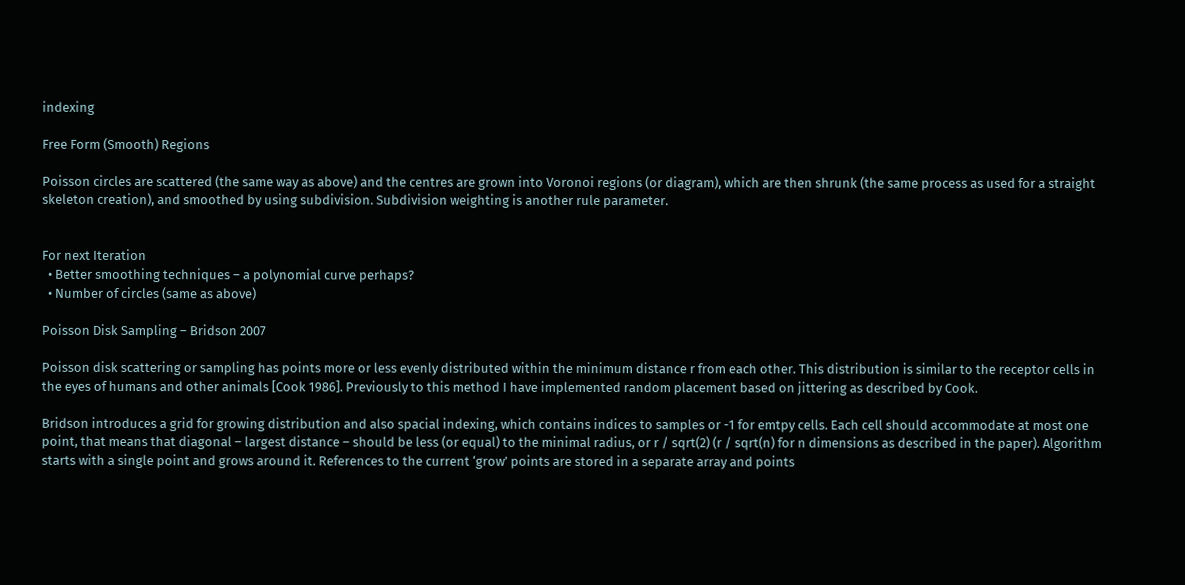indexing

Free Form (Smooth) Regions

Poisson circles are scattered (the same way as above) and the centres are grown into Voronoi regions (or diagram), which are then shrunk (the same process as used for a straight skeleton creation), and smoothed by using subdivision. Subdivision weighting is another rule parameter.


For next Iteration
  • Better smoothing techniques – a polynomial curve perhaps?
  • Number of circles (same as above)

Poisson Disk Sampling – Bridson 2007

Poisson disk scattering or sampling has points more or less evenly distributed within the minimum distance r from each other. This distribution is similar to the receptor cells in the eyes of humans and other animals [Cook 1986]. Previously to this method I have implemented random placement based on jittering as described by Cook.

Bridson introduces a grid for growing distribution and also spacial indexing, which contains indices to samples or -1 for emtpy cells. Each cell should accommodate at most one point, that means that diagonal – largest distance – should be less (or equal) to the minimal radius, or r / sqrt(2) (r / sqrt(n) for n dimensions as described in the paper). Algorithm starts with a single point and grows around it. References to the current ‘grow’ points are stored in a separate array and points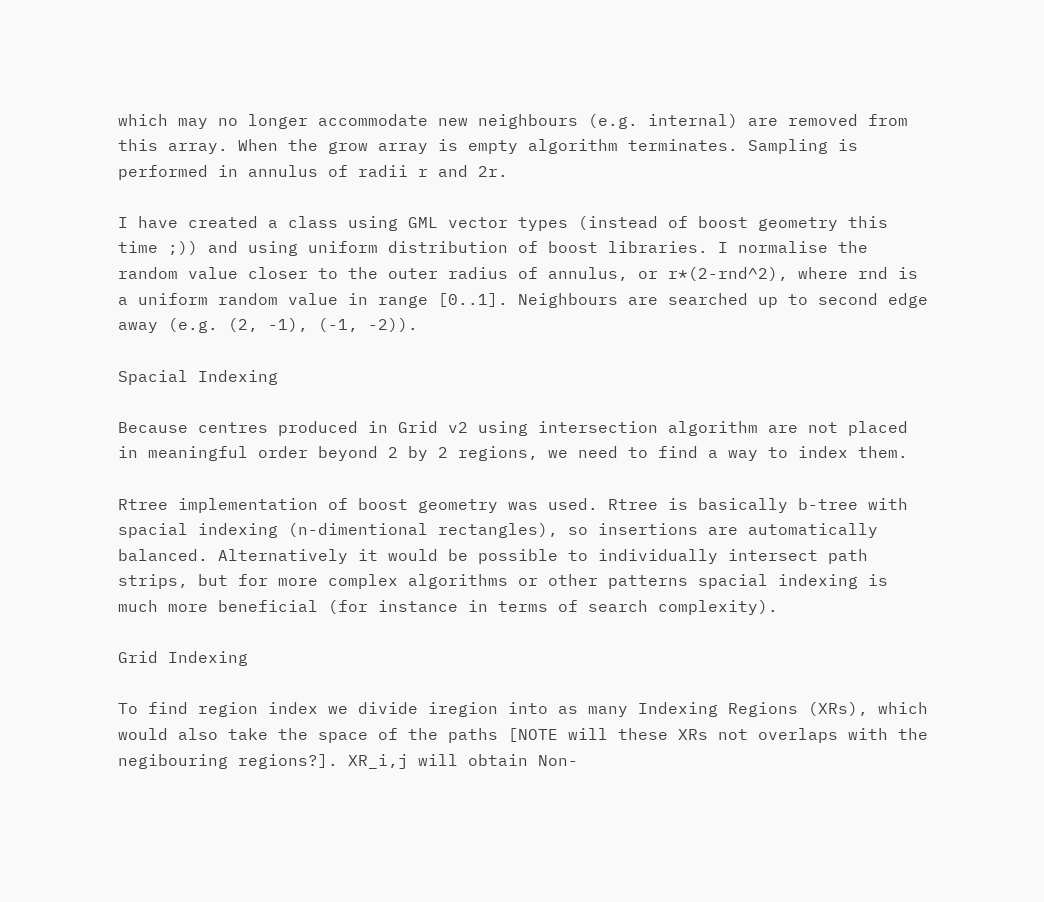which may no longer accommodate new neighbours (e.g. internal) are removed from this array. When the grow array is empty algorithm terminates. Sampling is performed in annulus of radii r and 2r.

I have created a class using GML vector types (instead of boost geometry this time ;)) and using uniform distribution of boost libraries. I normalise the random value closer to the outer radius of annulus, or r*(2-rnd^2), where rnd is a uniform random value in range [0..1]. Neighbours are searched up to second edge away (e.g. (2, -1), (-1, -2)).

Spacial Indexing

Because centres produced in Grid v2 using intersection algorithm are not placed in meaningful order beyond 2 by 2 regions, we need to find a way to index them.

Rtree implementation of boost geometry was used. Rtree is basically b-tree with spacial indexing (n-dimentional rectangles), so insertions are automatically balanced. Alternatively it would be possible to individually intersect path strips, but for more complex algorithms or other patterns spacial indexing is much more beneficial (for instance in terms of search complexity).

Grid Indexing

To find region index we divide iregion into as many Indexing Regions (XRs), which would also take the space of the paths [NOTE will these XRs not overlaps with the negibouring regions?]. XR_i,j will obtain Non-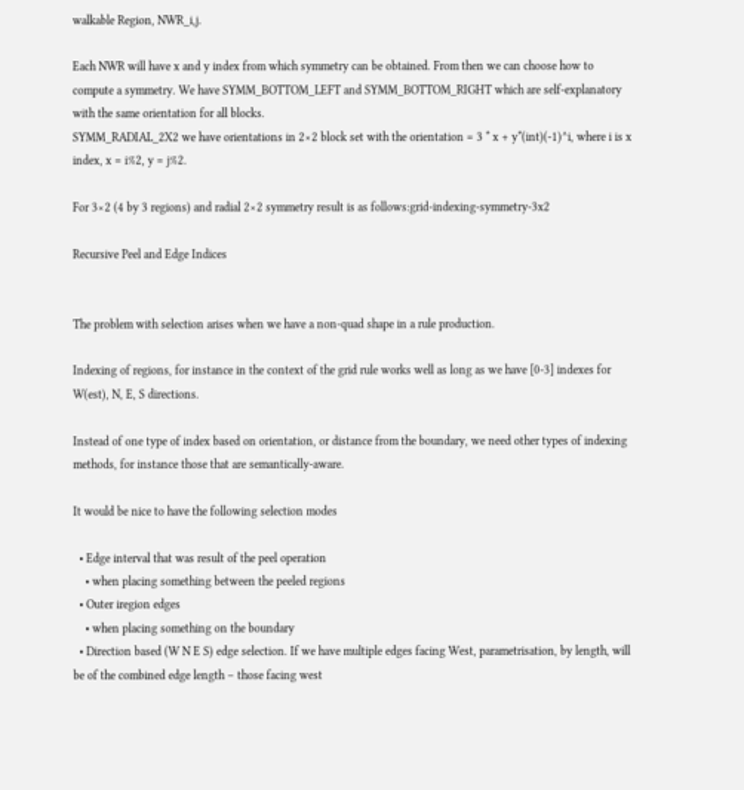walkable Region, NWR_i,j.

Each NWR will have x and y index from which symmetry can be obtained. From then we can choose how to compute a symmetry. We have SYMM_BOTTOM_LEFT and SYMM_BOTTOM_RIGHT which are self-explanatory with the same orientation for all blocks.
SYMM_RADIAL_2X2 we have orientations in 2×2 block set with the orientation = 3 * x + y*(int)(-1)^i, where i is x index, x = i%2, y = j%2.

For 3×2 (4 by 3 regions) and radial 2×2 symmetry result is as follows:grid-indexing-symmetry-3x2

Recursive Peel and Edge Indices


The problem with selection arises when we have a non-quad shape in a rule production.

Indexing of regions, for instance in the context of the grid rule works well as long as we have [0-3] indexes for W(est), N, E, S directions.

Instead of one type of index based on orientation, or distance from the boundary, we need other types of indexing methods, for instance those that are semantically-aware.

It would be nice to have the following selection modes

  • Edge interval that was result of the peel operation
    • when placing something between the peeled regions
  • Outer iregion edges
    • when placing something on the boundary
  • Direction based (W N E S) edge selection. If we have multiple edges facing West, parametrisation, by length, will be of the combined edge length – those facing west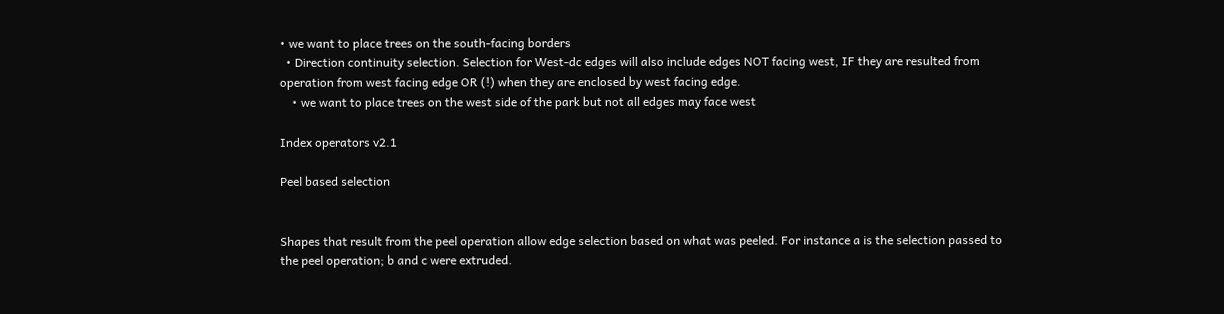• we want to place trees on the south-facing borders
  • Direction continuity selection. Selection for West-dc edges will also include edges NOT facing west, IF they are resulted from operation from west facing edge OR (!) when they are enclosed by west facing edge.
    • we want to place trees on the west side of the park but not all edges may face west

Index operators v2.1

Peel based selection


Shapes that result from the peel operation allow edge selection based on what was peeled. For instance a is the selection passed to the peel operation; b and c were extruded.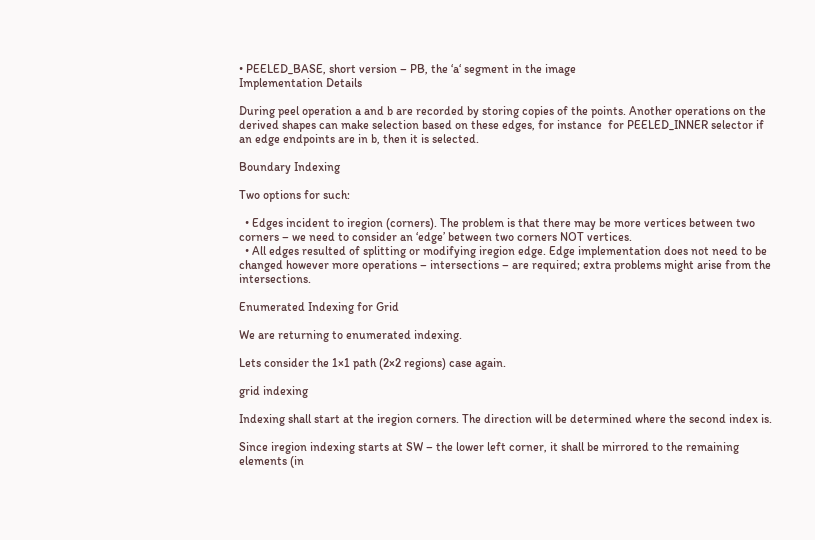• PEELED_BASE, short version – PB, the ‘a‘ segment in the image
Implementation Details

During peel operation a and b are recorded by storing copies of the points. Another operations on the derived shapes can make selection based on these edges, for instance  for PEELED_INNER selector if an edge endpoints are in b, then it is selected.

Boundary Indexing

Two options for such:

  • Edges incident to iregion (corners). The problem is that there may be more vertices between two corners – we need to consider an ‘edge’ between two corners NOT vertices.
  • All edges resulted of splitting or modifying iregion edge. Edge implementation does not need to be changed however more operations – intersections – are required; extra problems might arise from the intersections.

Enumerated Indexing for Grid

We are returning to enumerated indexing.

Lets consider the 1×1 path (2×2 regions) case again.

grid indexing

Indexing shall start at the iregion corners. The direction will be determined where the second index is.

Since iregion indexing starts at SW – the lower left corner, it shall be mirrored to the remaining elements (in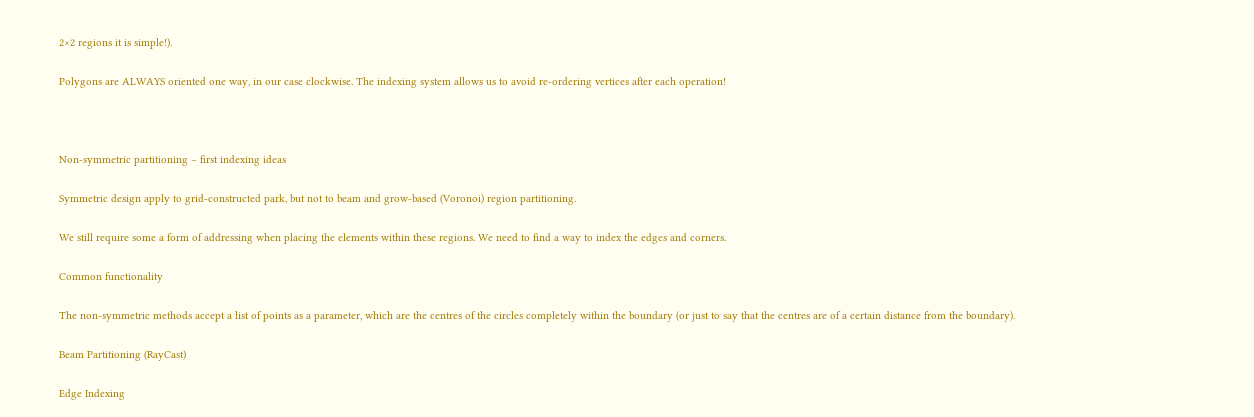2×2 regions it is simple!).

Polygons are ALWAYS oriented one way, in our case clockwise. The indexing system allows us to avoid re-ordering vertices after each operation!



Non-symmetric partitioning – first indexing ideas

Symmetric design apply to grid-constructed park, but not to beam and grow-based (Voronoi) region partitioning.

We still require some a form of addressing when placing the elements within these regions. We need to find a way to index the edges and corners.

Common functionality

The non-symmetric methods accept a list of points as a parameter, which are the centres of the circles completely within the boundary (or just to say that the centres are of a certain distance from the boundary).

Beam Partitioning (RayCast)

Edge Indexing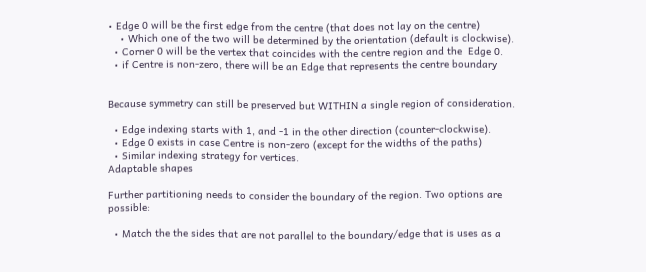• Edge 0 will be the first edge from the centre (that does not lay on the centre)
    • Which one of the two will be determined by the orientation (default is clockwise).
  • Corner 0 will be the vertex that coincides with the centre region and the  Edge 0.
  • if Centre is non-zero, there will be an Edge that represents the centre boundary


Because symmetry can still be preserved but WITHIN a single region of consideration.

  • Edge indexing starts with 1, and -1 in the other direction (counter-clockwise).
  • Edge 0 exists in case Centre is non-zero (except for the widths of the paths)
  • Similar indexing strategy for vertices.
Adaptable shapes

Further partitioning needs to consider the boundary of the region. Two options are possible:

  • Match the the sides that are not parallel to the boundary/edge that is uses as a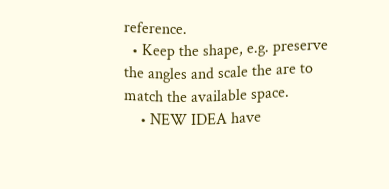reference.
  • Keep the shape, e.g. preserve the angles and scale the are to match the available space.
    • NEW IDEA have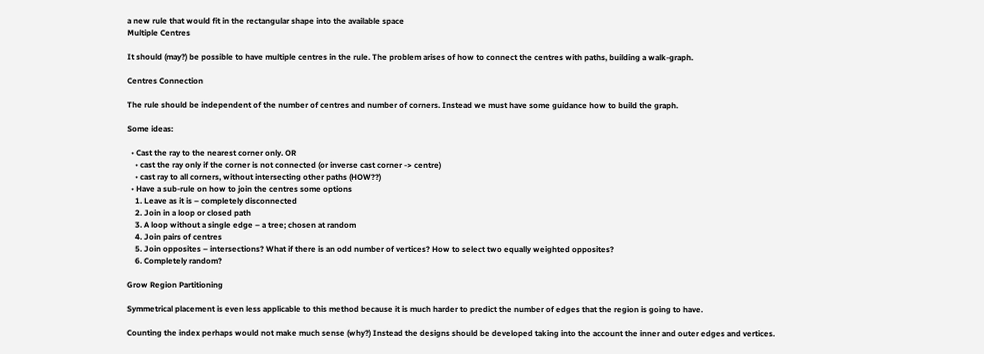a new rule that would fit in the rectangular shape into the available space
Multiple Centres

It should (may?) be possible to have multiple centres in the rule. The problem arises of how to connect the centres with paths, building a walk-graph.

Centres Connection

The rule should be independent of the number of centres and number of corners. Instead we must have some guidance how to build the graph.

Some ideas:

  • Cast the ray to the nearest corner only. OR
    • cast the ray only if the corner is not connected (or inverse cast corner -> centre)
    • cast ray to all corners, without intersecting other paths (HOW??)
  • Have a sub-rule on how to join the centres some options
    1. Leave as it is – completely disconnected
    2. Join in a loop or closed path
    3. A loop without a single edge – a tree; chosen at random
    4. Join pairs of centres
    5. Join opposites – intersections? What if there is an odd number of vertices? How to select two equally weighted opposites?
    6. Completely random?

Grow Region Partitioning

Symmetrical placement is even less applicable to this method because it is much harder to predict the number of edges that the region is going to have.

Counting the index perhaps would not make much sense (why?) Instead the designs should be developed taking into the account the inner and outer edges and vertices.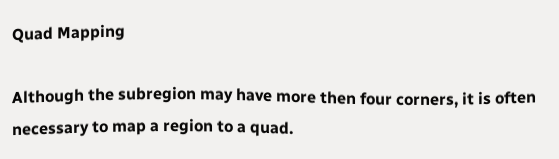Quad Mapping

Although the subregion may have more then four corners, it is often necessary to map a region to a quad.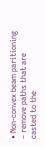• Non-convex beam paritioning – remove paths that are casted to the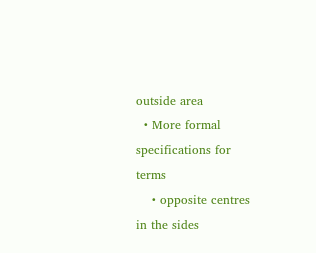outside area
  • More formal specifications for terms
    • opposite centres in the sides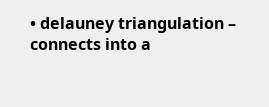• delauney triangulation – connects into a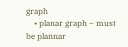graph
    • planar graph – must be plannar